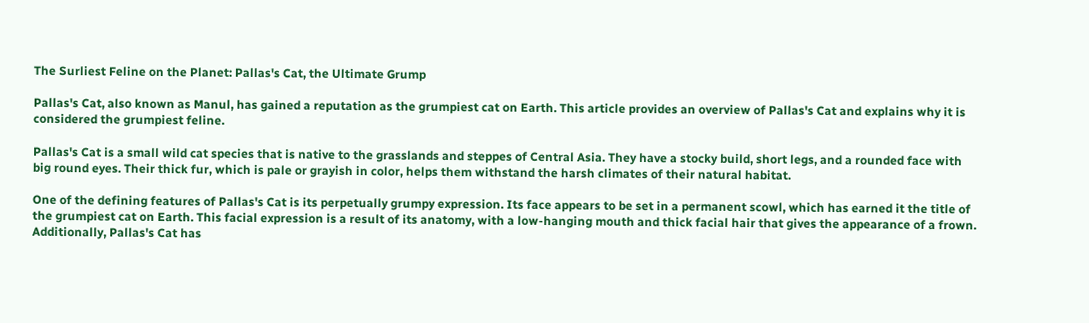The Surliest Feline on the Planet: Pallas's Cat, the Ultimate Grump

Pallas's Cat, also known as Manul, has gained a reputation as the grumpiest cat on Earth. This article provides an overview of Pallas's Cat and explains why it is considered the grumpiest feline.

Pallas's Cat is a small wild cat species that is native to the grasslands and steppes of Central Asia. They have a stocky build, short legs, and a rounded face with big round eyes. Their thick fur, which is pale or grayish in color, helps them withstand the harsh climates of their natural habitat.

One of the defining features of Pallas's Cat is its perpetually grumpy expression. Its face appears to be set in a permanent scowl, which has earned it the title of the grumpiest cat on Earth. This facial expression is a result of its anatomy, with a low-hanging mouth and thick facial hair that gives the appearance of a frown. Additionally, Pallas's Cat has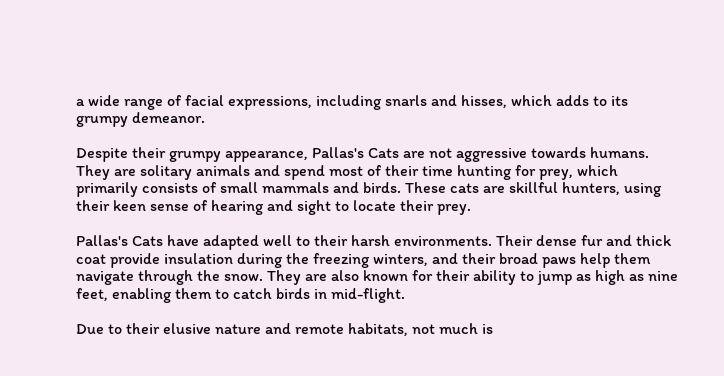a wide range of facial expressions, including snarls and hisses, which adds to its grumpy demeanor.

Despite their grumpy appearance, Pallas's Cats are not aggressive towards humans. They are solitary animals and spend most of their time hunting for prey, which primarily consists of small mammals and birds. These cats are skillful hunters, using their keen sense of hearing and sight to locate their prey.

Pallas's Cats have adapted well to their harsh environments. Their dense fur and thick coat provide insulation during the freezing winters, and their broad paws help them navigate through the snow. They are also known for their ability to jump as high as nine feet, enabling them to catch birds in mid-flight.

Due to their elusive nature and remote habitats, not much is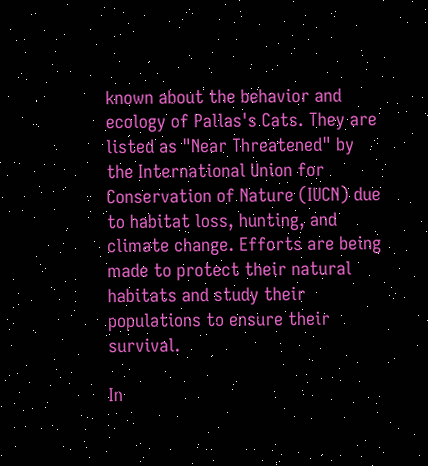known about the behavior and ecology of Pallas's Cats. They are listed as "Near Threatened" by the International Union for Conservation of Nature (IUCN) due to habitat loss, hunting, and climate change. Efforts are being made to protect their natural habitats and study their populations to ensure their survival.

In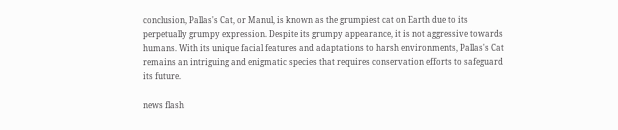conclusion, Pallas's Cat, or Manul, is known as the grumpiest cat on Earth due to its perpetually grumpy expression. Despite its grumpy appearance, it is not aggressive towards humans. With its unique facial features and adaptations to harsh environments, Pallas's Cat remains an intriguing and enigmatic species that requires conservation efforts to safeguard its future.

news flash